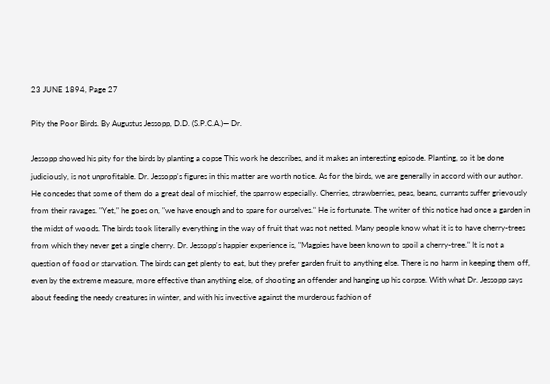23 JUNE 1894, Page 27

Pity the Poor Birds. By Augustus Jessopp, D.D. (S.P.C.A.)— Dr.

Jessopp showed his pity for the birds by planting a copse This work he describes, and it makes an interesting episode. Planting, so it be done judiciously, is not unprofitable. Dr. Jessopp's figures in this matter are worth notice. As for the birds, we are generally in accord with our author. He concedes that some of them do a great deal of mischief, the sparrow especially. Cherries, strawberries, peas, beans, currants suffer grievously from their ravages. "Yet," he goes on, "we have enough and to spare for ourselves." He is fortunate. The writer of this notice had once a garden in the midst of woods. The birds took literally everything in the way of fruit that was not netted. Many people know what it is to have cherry-trees from which they never get a single cherry. Dr. Jessopp's happier experience is, "Magpies have been known to spoil a cherry-tree." It is not a question of food or starvation. The birds can get plenty to eat, but they prefer garden fruit to anything else. There is no harm in keeping them off, even by the extreme measure, more effective than anything else, of shooting an offender and hanging up his corpse. With what Dr. Jessopp says about feeding the needy creatures in winter, and with his invective against the murderous fashion of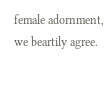female adornment, we beartily agree.